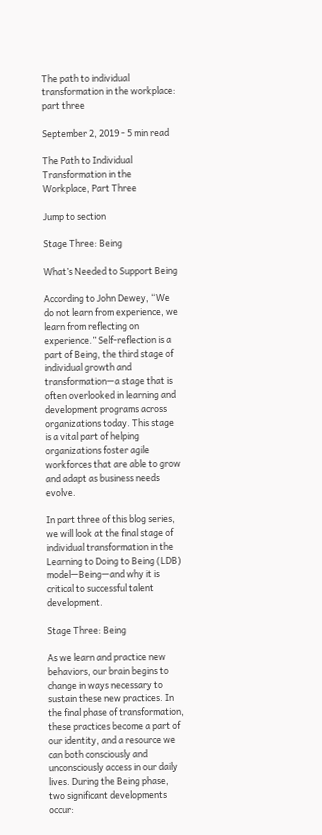The path to individual transformation in the workplace: part three

September 2, 2019 - 5 min read

The Path to Individual Transformation in the Workplace, Part Three

Jump to section

Stage Three: Being

What’s Needed to Support Being

According to John Dewey, “We do not learn from experience, we learn from reflecting on experience.” Self-reflection is a part of Being, the third stage of individual growth and transformation—a stage that is often overlooked in learning and development programs across organizations today. This stage is a vital part of helping organizations foster agile workforces that are able to grow and adapt as business needs evolve.

In part three of this blog series, we will look at the final stage of individual transformation in the Learning to Doing to Being (LDB) model—Being—and why it is critical to successful talent development.

Stage Three: Being

As we learn and practice new behaviors, our brain begins to change in ways necessary to sustain these new practices. In the final phase of transformation, these practices become a part of our identity, and a resource we can both consciously and unconsciously access in our daily lives. During the Being phase, two significant developments occur: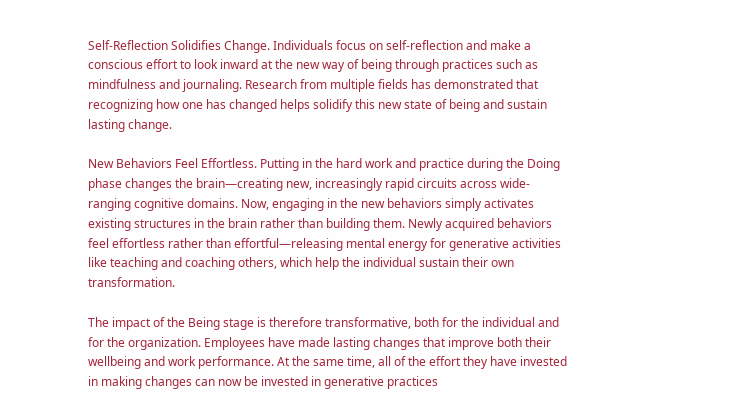Self-Reflection Solidifies Change. Individuals focus on self-reflection and make a conscious effort to look inward at the new way of being through practices such as mindfulness and journaling. Research from multiple fields has demonstrated that recognizing how one has changed helps solidify this new state of being and sustain lasting change.

New Behaviors Feel Effortless. Putting in the hard work and practice during the Doing phase changes the brain—creating new, increasingly rapid circuits across wide-ranging cognitive domains. Now, engaging in the new behaviors simply activates existing structures in the brain rather than building them. Newly acquired behaviors feel effortless rather than effortful—releasing mental energy for generative activities like teaching and coaching others, which help the individual sustain their own transformation.

The impact of the Being stage is therefore transformative, both for the individual and for the organization. Employees have made lasting changes that improve both their wellbeing and work performance. At the same time, all of the effort they have invested in making changes can now be invested in generative practices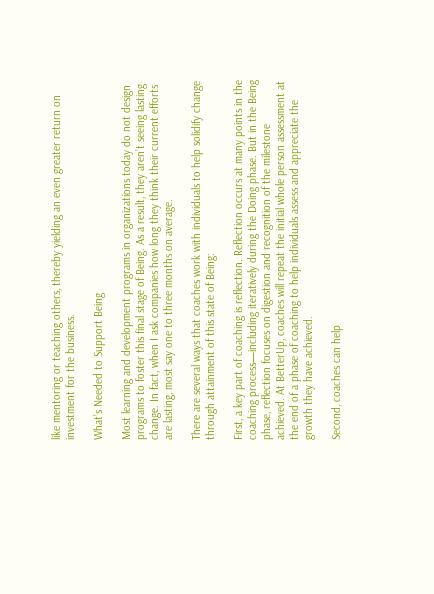like mentoring or teaching others, thereby yielding an even greater return on investment for the business.

What’s Needed to Support Being

Most learning and development programs in organizations today do not design programs to foster this final stage of Being. As a result, they aren’t seeing lasting change. In fact, when I ask companies how long they think their current efforts are lasting, most say one to three months on average.

There are several ways that coaches work with individuals to help solidify change through attainment of this state of Being:

First, a key part of coaching is reflection. Reflection occurs at many points in the coaching process—including iteratively during the Doing phase. But in the Being phase, reflection focuses on digestion and recognition of the milestone achieved. At BetterUp, coaches will repeat the initial whole person assessment at the end of a phase of coaching to help individuals assess and appreciate the growth they have achieved.

Second, coaches can help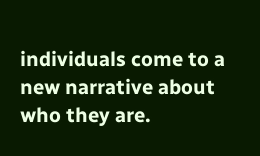individuals come to a new narrative about who they are.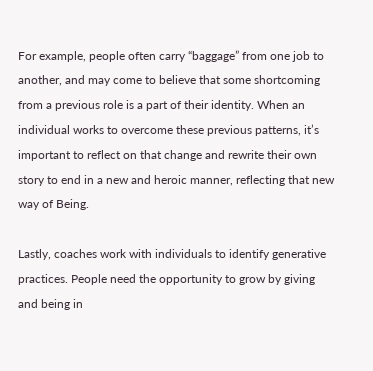For example, people often carry “baggage” from one job to another, and may come to believe that some shortcoming from a previous role is a part of their identity. When an individual works to overcome these previous patterns, it’s important to reflect on that change and rewrite their own story to end in a new and heroic manner, reflecting that new way of Being.

Lastly, coaches work with individuals to identify generative practices. People need the opportunity to grow by giving and being in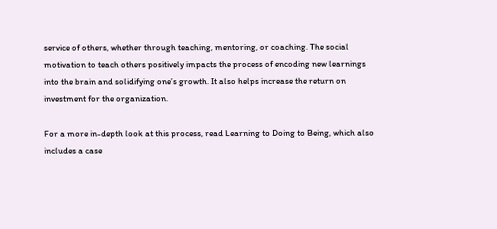service of others, whether through teaching, mentoring, or coaching. The social motivation to teach others positively impacts the process of encoding new learnings into the brain and solidifying one’s growth. It also helps increase the return on investment for the organization.

For a more in-depth look at this process, read Learning to Doing to Being, which also includes a case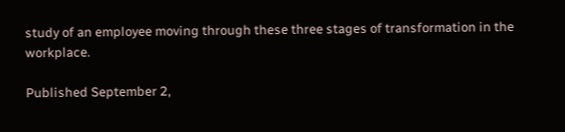study of an employee moving through these three stages of transformation in the workplace.

Published September 2,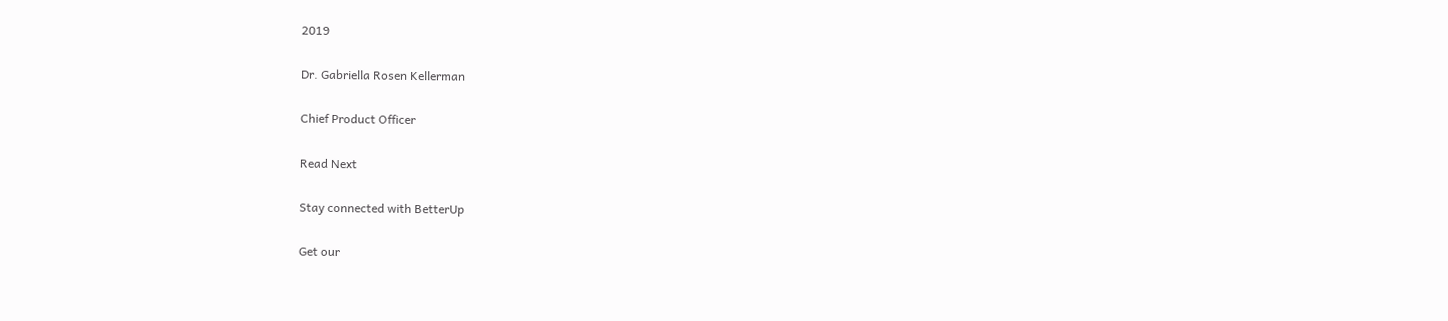2019

Dr. Gabriella Rosen Kellerman

Chief Product Officer

Read Next

Stay connected with BetterUp

Get our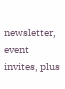newsletter, event invites, plus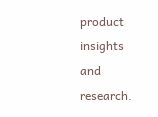product insights and research.